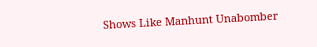Shows Like Manhunt Unabomber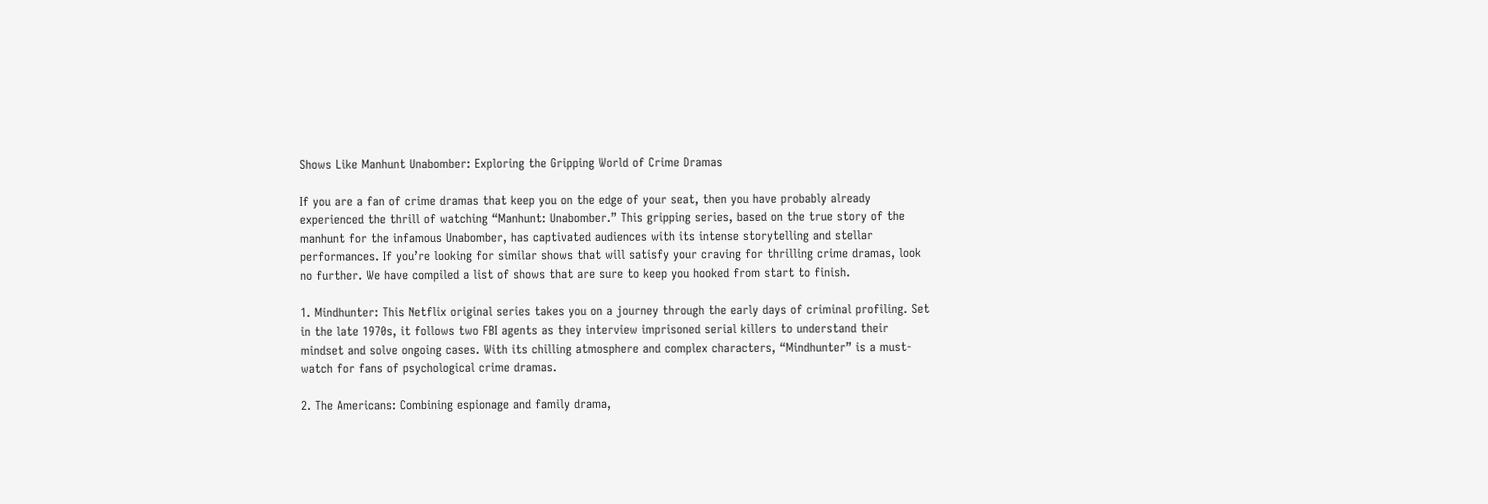Shows Like Manhunt Unabomber: Exploring the Gripping World of Crime Dramas

If you are a fan of crime dramas that keep you on the edge of your seat, then you have probably already experienced the thrill of watching “Manhunt: Unabomber.” This gripping series, based on the true story of the manhunt for the infamous Unabomber, has captivated audiences with its intense storytelling and stellar performances. If you’re looking for similar shows that will satisfy your craving for thrilling crime dramas, look no further. We have compiled a list of shows that are sure to keep you hooked from start to finish.

1. Mindhunter: This Netflix original series takes you on a journey through the early days of criminal profiling. Set in the late 1970s, it follows two FBI agents as they interview imprisoned serial killers to understand their mindset and solve ongoing cases. With its chilling atmosphere and complex characters, “Mindhunter” is a must-watch for fans of psychological crime dramas.

2. The Americans: Combining espionage and family drama,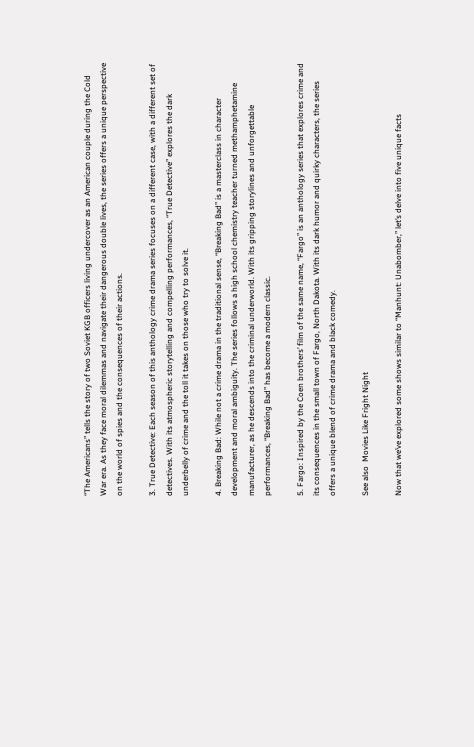“The Americans” tells the story of two Soviet KGB officers living undercover as an American couple during the Cold War era. As they face moral dilemmas and navigate their dangerous double lives, the series offers a unique perspective on the world of spies and the consequences of their actions.

3. True Detective: Each season of this anthology crime drama series focuses on a different case, with a different set of detectives. With its atmospheric storytelling and compelling performances, “True Detective” explores the dark underbelly of crime and the toll it takes on those who try to solve it.

4. Breaking Bad: While not a crime drama in the traditional sense, “Breaking Bad” is a masterclass in character development and moral ambiguity. The series follows a high school chemistry teacher turned methamphetamine manufacturer, as he descends into the criminal underworld. With its gripping storylines and unforgettable performances, “Breaking Bad” has become a modern classic.

5. Fargo: Inspired by the Coen brothers’ film of the same name, “Fargo” is an anthology series that explores crime and its consequences in the small town of Fargo, North Dakota. With its dark humor and quirky characters, the series offers a unique blend of crime drama and black comedy.

See also  Movies Like Fright Night

Now that we’ve explored some shows similar to “Manhunt: Unabomber,” let’s delve into five unique facts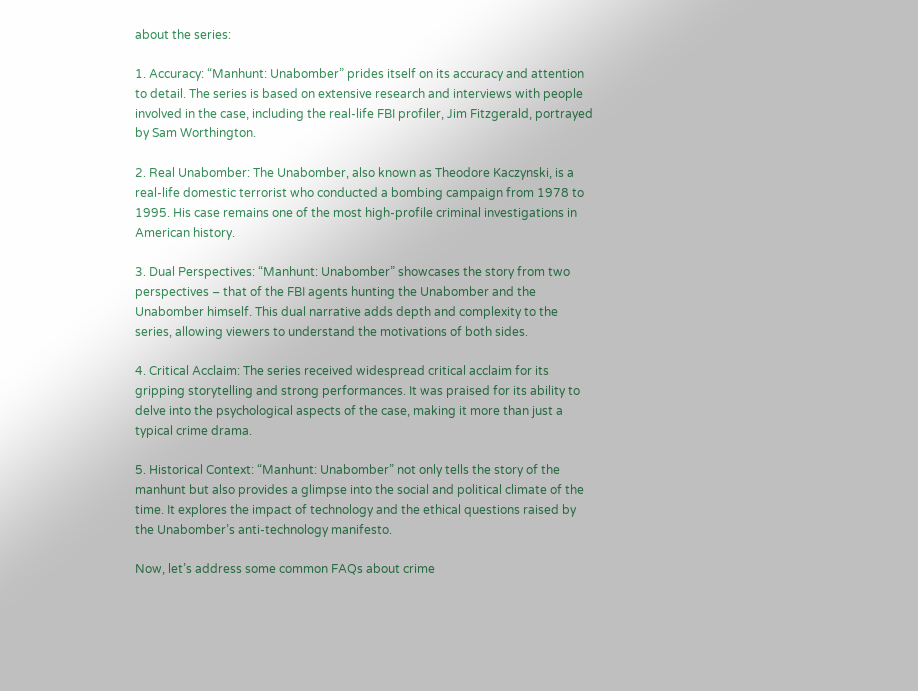about the series:

1. Accuracy: “Manhunt: Unabomber” prides itself on its accuracy and attention to detail. The series is based on extensive research and interviews with people involved in the case, including the real-life FBI profiler, Jim Fitzgerald, portrayed by Sam Worthington.

2. Real Unabomber: The Unabomber, also known as Theodore Kaczynski, is a real-life domestic terrorist who conducted a bombing campaign from 1978 to 1995. His case remains one of the most high-profile criminal investigations in American history.

3. Dual Perspectives: “Manhunt: Unabomber” showcases the story from two perspectives – that of the FBI agents hunting the Unabomber and the Unabomber himself. This dual narrative adds depth and complexity to the series, allowing viewers to understand the motivations of both sides.

4. Critical Acclaim: The series received widespread critical acclaim for its gripping storytelling and strong performances. It was praised for its ability to delve into the psychological aspects of the case, making it more than just a typical crime drama.

5. Historical Context: “Manhunt: Unabomber” not only tells the story of the manhunt but also provides a glimpse into the social and political climate of the time. It explores the impact of technology and the ethical questions raised by the Unabomber’s anti-technology manifesto.

Now, let’s address some common FAQs about crime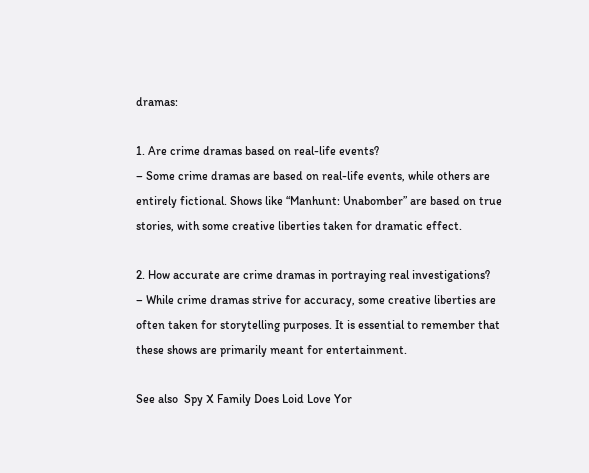dramas:

1. Are crime dramas based on real-life events?
– Some crime dramas are based on real-life events, while others are entirely fictional. Shows like “Manhunt: Unabomber” are based on true stories, with some creative liberties taken for dramatic effect.

2. How accurate are crime dramas in portraying real investigations?
– While crime dramas strive for accuracy, some creative liberties are often taken for storytelling purposes. It is essential to remember that these shows are primarily meant for entertainment.

See also  Spy X Family Does Loid Love Yor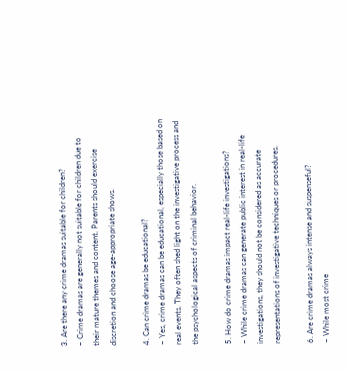3. Are there any crime dramas suitable for children?
– Crime dramas are generally not suitable for children due to their mature themes and content. Parents should exercise discretion and choose age-appropriate shows.

4. Can crime dramas be educational?
– Yes, crime dramas can be educational, especially those based on real events. They often shed light on the investigative process and the psychological aspects of criminal behavior.

5. How do crime dramas impact real-life investigations?
– While crime dramas can generate public interest in real-life investigations, they should not be considered as accurate representations of investigative techniques or procedures.

6. Are crime dramas always intense and suspenseful?
– While most crime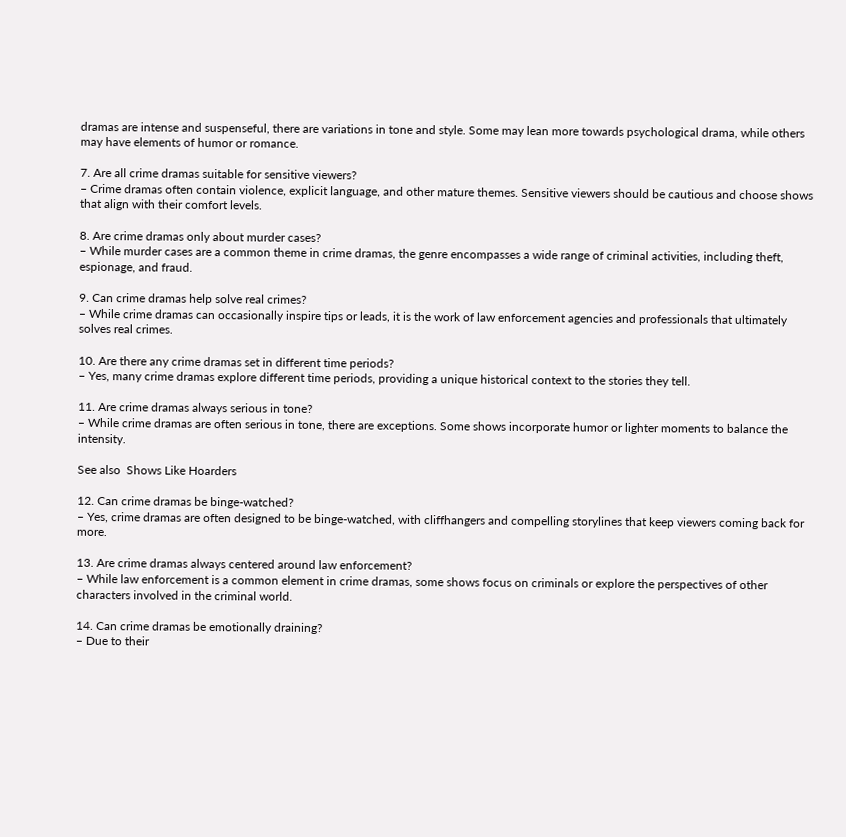dramas are intense and suspenseful, there are variations in tone and style. Some may lean more towards psychological drama, while others may have elements of humor or romance.

7. Are all crime dramas suitable for sensitive viewers?
– Crime dramas often contain violence, explicit language, and other mature themes. Sensitive viewers should be cautious and choose shows that align with their comfort levels.

8. Are crime dramas only about murder cases?
– While murder cases are a common theme in crime dramas, the genre encompasses a wide range of criminal activities, including theft, espionage, and fraud.

9. Can crime dramas help solve real crimes?
– While crime dramas can occasionally inspire tips or leads, it is the work of law enforcement agencies and professionals that ultimately solves real crimes.

10. Are there any crime dramas set in different time periods?
– Yes, many crime dramas explore different time periods, providing a unique historical context to the stories they tell.

11. Are crime dramas always serious in tone?
– While crime dramas are often serious in tone, there are exceptions. Some shows incorporate humor or lighter moments to balance the intensity.

See also  Shows Like Hoarders

12. Can crime dramas be binge-watched?
– Yes, crime dramas are often designed to be binge-watched, with cliffhangers and compelling storylines that keep viewers coming back for more.

13. Are crime dramas always centered around law enforcement?
– While law enforcement is a common element in crime dramas, some shows focus on criminals or explore the perspectives of other characters involved in the criminal world.

14. Can crime dramas be emotionally draining?
– Due to their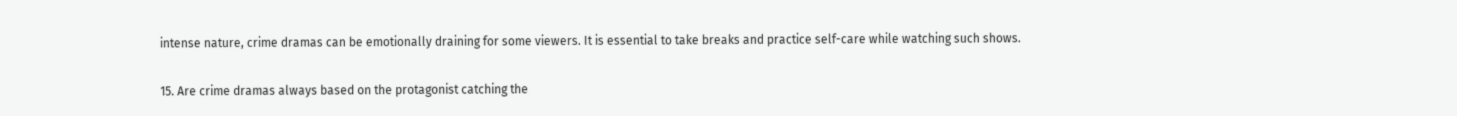intense nature, crime dramas can be emotionally draining for some viewers. It is essential to take breaks and practice self-care while watching such shows.

15. Are crime dramas always based on the protagonist catching the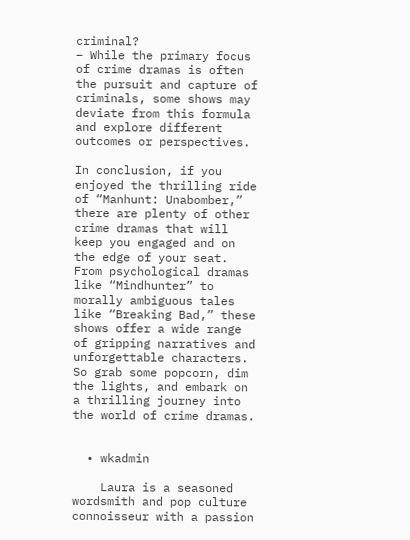criminal?
– While the primary focus of crime dramas is often the pursuit and capture of criminals, some shows may deviate from this formula and explore different outcomes or perspectives.

In conclusion, if you enjoyed the thrilling ride of “Manhunt: Unabomber,” there are plenty of other crime dramas that will keep you engaged and on the edge of your seat. From psychological dramas like “Mindhunter” to morally ambiguous tales like “Breaking Bad,” these shows offer a wide range of gripping narratives and unforgettable characters. So grab some popcorn, dim the lights, and embark on a thrilling journey into the world of crime dramas.


  • wkadmin

    Laura is a seasoned wordsmith and pop culture connoisseur with a passion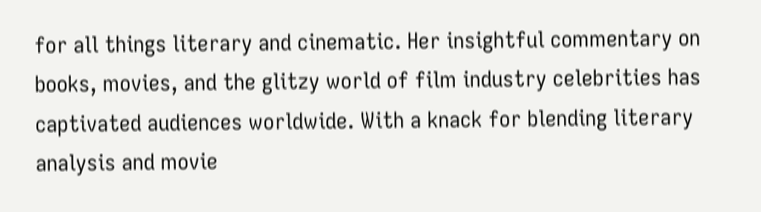for all things literary and cinematic. Her insightful commentary on books, movies, and the glitzy world of film industry celebrities has captivated audiences worldwide. With a knack for blending literary analysis and movie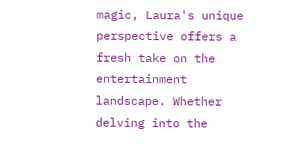magic, Laura's unique perspective offers a fresh take on the entertainment landscape. Whether delving into the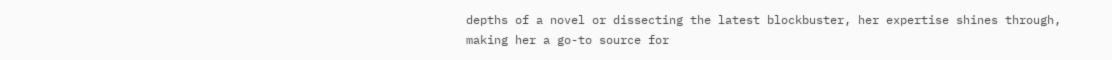depths of a novel or dissecting the latest blockbuster, her expertise shines through, making her a go-to source for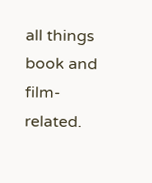all things book and film-related.